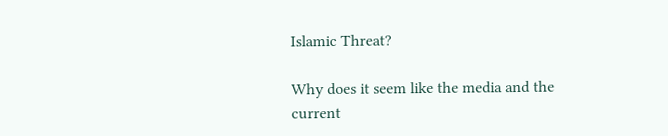Islamic Threat?

Why does it seem like the media and the current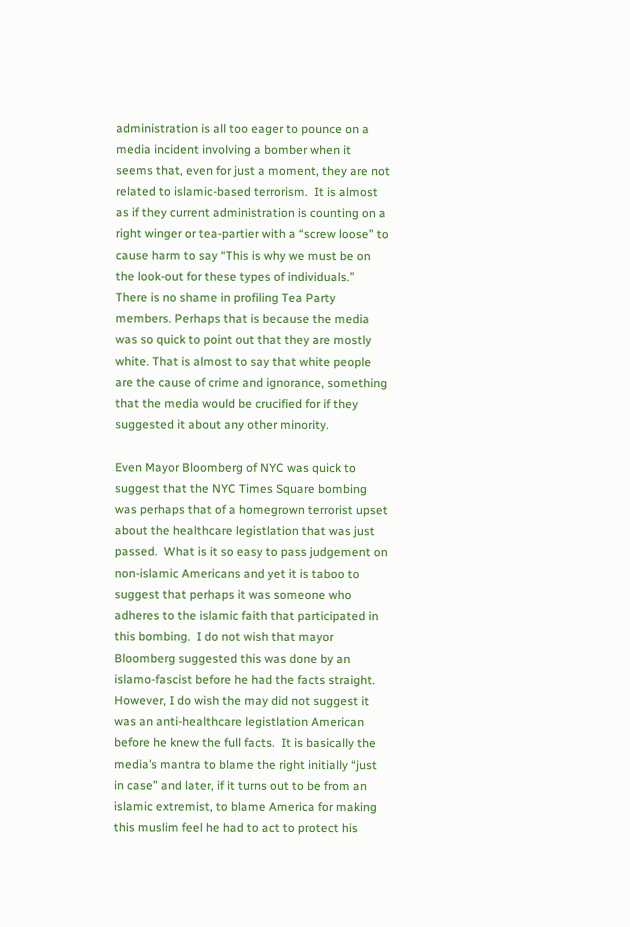administration is all too eager to pounce on a media incident involving a bomber when it seems that, even for just a moment, they are not related to islamic-based terrorism.  It is almost as if they current administration is counting on a right winger or tea-partier with a “screw loose” to cause harm to say “This is why we must be on the look-out for these types of individuals.”  There is no shame in profiling Tea Party members. Perhaps that is because the media was so quick to point out that they are mostly white. That is almost to say that white people are the cause of crime and ignorance, something that the media would be crucified for if they suggested it about any other minority.

Even Mayor Bloomberg of NYC was quick to suggest that the NYC Times Square bombing was perhaps that of a homegrown terrorist upset about the healthcare legistlation that was just passed.  What is it so easy to pass judgement on non-islamic Americans and yet it is taboo to suggest that perhaps it was someone who adheres to the islamic faith that participated in this bombing.  I do not wish that mayor Bloomberg suggested this was done by an islamo-fascist before he had the facts straight. However, I do wish the may did not suggest it was an anti-healthcare legistlation American before he knew the full facts.  It is basically the media’s mantra to blame the right initially “just in case” and later, if it turns out to be from an islamic extremist, to blame America for making this muslim feel he had to act to protect his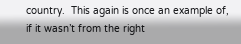country.  This again is once an example of, if it wasn’t from the right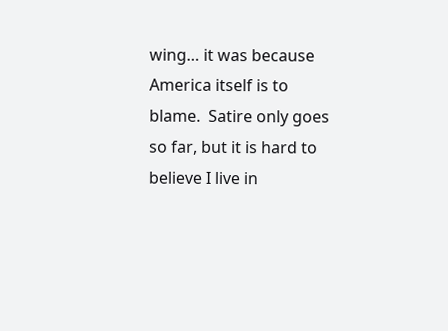wing… it was because America itself is to blame.  Satire only goes so far, but it is hard to believe I live in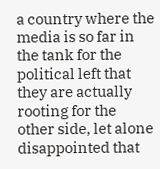a country where the media is so far in the tank for the political left that they are actually rooting for the other side, let alone disappointed that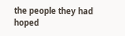the people they had hoped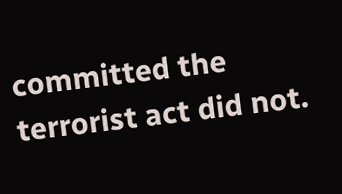committed the terrorist act did not.